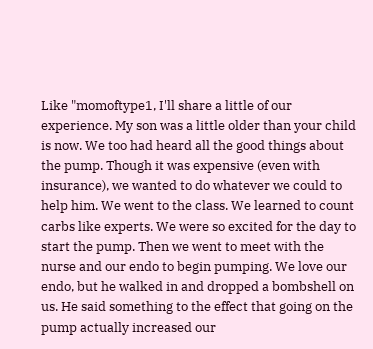Like "momoftype1, I'll share a little of our experience. My son was a little older than your child is now. We too had heard all the good things about the pump. Though it was expensive (even with insurance), we wanted to do whatever we could to help him. We went to the class. We learned to count carbs like experts. We were so excited for the day to start the pump. Then we went to meet with the nurse and our endo to begin pumping. We love our endo, but he walked in and dropped a bombshell on us. He said something to the effect that going on the pump actually increased our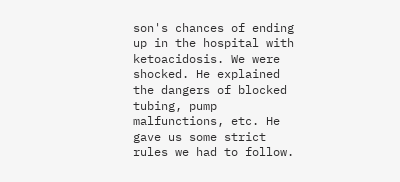son's chances of ending up in the hospital with ketoacidosis. We were shocked. He explained the dangers of blocked tubing, pump malfunctions, etc. He gave us some strict rules we had to follow.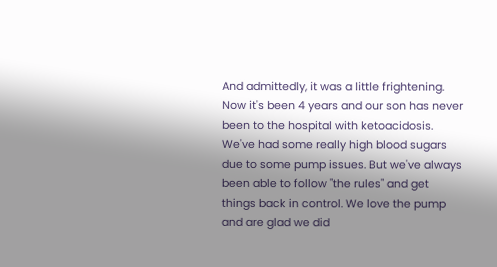And admittedly, it was a little frightening. Now it's been 4 years and our son has never been to the hospital with ketoacidosis. We've had some really high blood sugars due to some pump issues. But we've always been able to follow "the rules" and get things back in control. We love the pump and are glad we did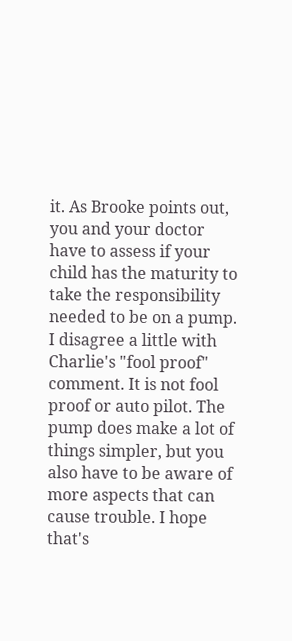it. As Brooke points out, you and your doctor have to assess if your child has the maturity to take the responsibility needed to be on a pump. I disagree a little with Charlie's "fool proof" comment. It is not fool proof or auto pilot. The pump does make a lot of things simpler, but you also have to be aware of more aspects that can cause trouble. I hope that's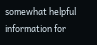somewhat helpful information for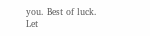you. Best of luck. Let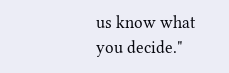us know what you decide."